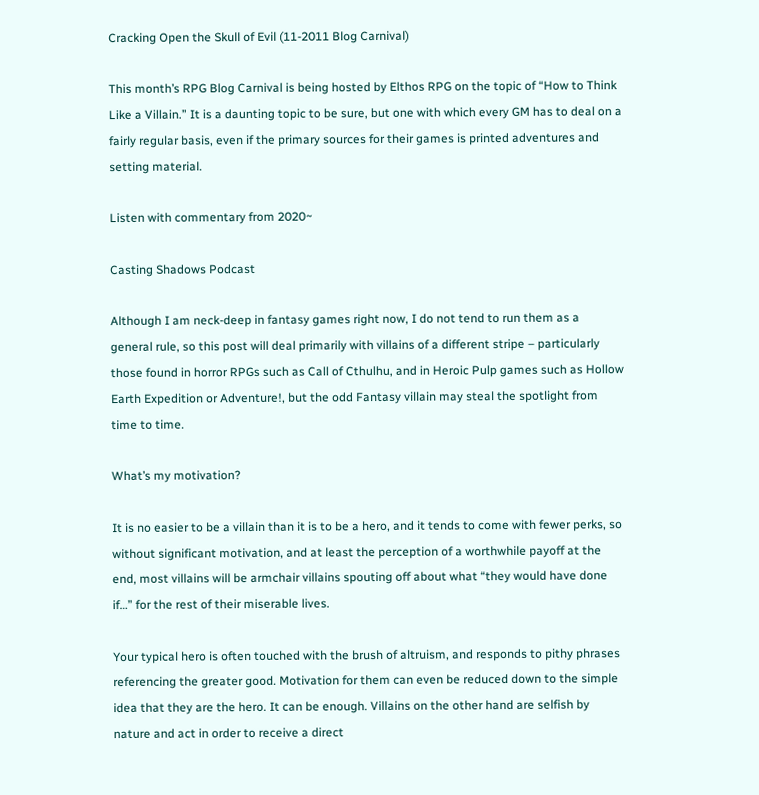Cracking Open the Skull of Evil (11-2011 Blog Carnival)

This month’s RPG Blog Carnival is being hosted by Elthos RPG on the topic of “How to Think Like a Villain.” It is a daunting topic to be sure, but one with which every GM has to deal on a fairly regular basis, even if the primary sources for their games is printed adventures and setting material.

Listen with commentary from 2020~

Casting Shadows Podcast

Although I am neck-deep in fantasy games right now, I do not tend to run them as a general rule, so this post will deal primarily with villains of a different stripe – particularly those found in horror RPGs such as Call of Cthulhu, and in Heroic Pulp games such as Hollow Earth Expedition or Adventure!, but the odd Fantasy villain may steal the spotlight from time to time.

What’s my motivation?

It is no easier to be a villain than it is to be a hero, and it tends to come with fewer perks, so without significant motivation, and at least the perception of a worthwhile payoff at the end, most villains will be armchair villains spouting off about what “they would have done if…” for the rest of their miserable lives.

Your typical hero is often touched with the brush of altruism, and responds to pithy phrases referencing the greater good. Motivation for them can even be reduced down to the simple idea that they are the hero. It can be enough. Villains on the other hand are selfish by nature and act in order to receive a direct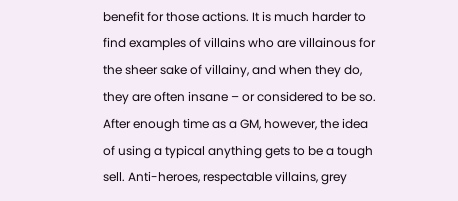benefit for those actions. It is much harder to find examples of villains who are villainous for the sheer sake of villainy, and when they do, they are often insane – or considered to be so. After enough time as a GM, however, the idea of using a typical anything gets to be a tough sell. Anti-heroes, respectable villains, grey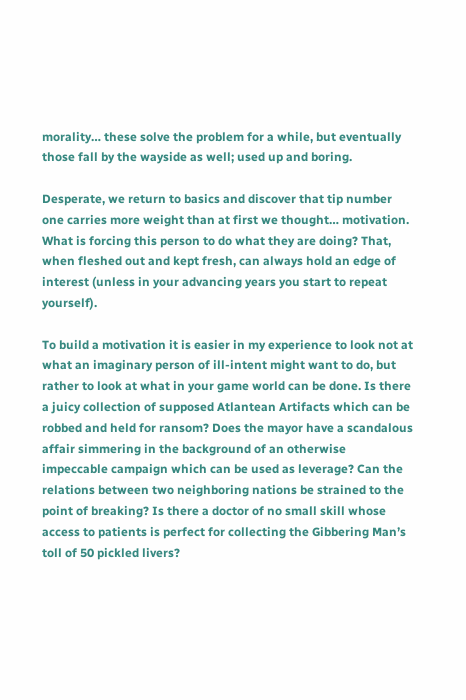morality… these solve the problem for a while, but eventually those fall by the wayside as well; used up and boring.

Desperate, we return to basics and discover that tip number one carries more weight than at first we thought… motivation. What is forcing this person to do what they are doing? That, when fleshed out and kept fresh, can always hold an edge of interest (unless in your advancing years you start to repeat yourself).

To build a motivation it is easier in my experience to look not at what an imaginary person of ill-intent might want to do, but rather to look at what in your game world can be done. Is there a juicy collection of supposed Atlantean Artifacts which can be robbed and held for ransom? Does the mayor have a scandalous affair simmering in the background of an otherwise impeccable campaign which can be used as leverage? Can the relations between two neighboring nations be strained to the point of breaking? Is there a doctor of no small skill whose access to patients is perfect for collecting the Gibbering Man’s toll of 50 pickled livers?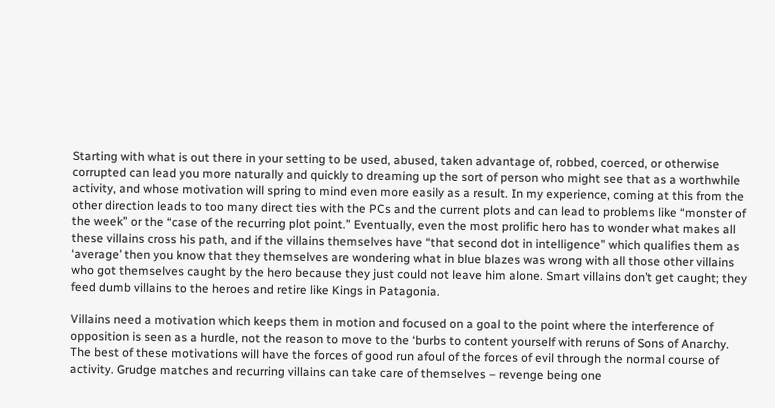Starting with what is out there in your setting to be used, abused, taken advantage of, robbed, coerced, or otherwise corrupted can lead you more naturally and quickly to dreaming up the sort of person who might see that as a worthwhile activity, and whose motivation will spring to mind even more easily as a result. In my experience, coming at this from the other direction leads to too many direct ties with the PCs and the current plots and can lead to problems like “monster of the week” or the “case of the recurring plot point.” Eventually, even the most prolific hero has to wonder what makes all these villains cross his path, and if the villains themselves have “that second dot in intelligence” which qualifies them as ‘average’ then you know that they themselves are wondering what in blue blazes was wrong with all those other villains who got themselves caught by the hero because they just could not leave him alone. Smart villains don’t get caught; they feed dumb villains to the heroes and retire like Kings in Patagonia.

Villains need a motivation which keeps them in motion and focused on a goal to the point where the interference of opposition is seen as a hurdle, not the reason to move to the ‘burbs to content yourself with reruns of Sons of Anarchy. The best of these motivations will have the forces of good run afoul of the forces of evil through the normal course of activity. Grudge matches and recurring villains can take care of themselves – revenge being one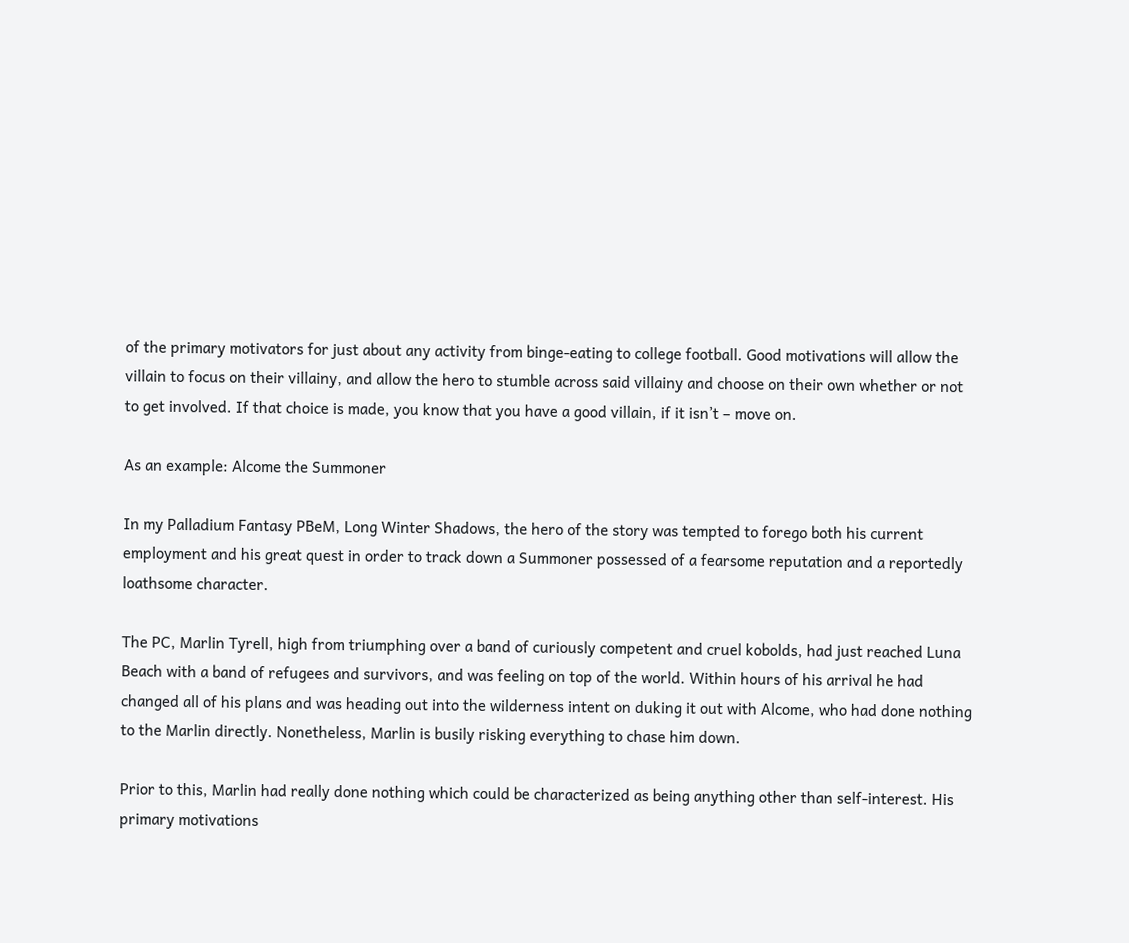of the primary motivators for just about any activity from binge-eating to college football. Good motivations will allow the villain to focus on their villainy, and allow the hero to stumble across said villainy and choose on their own whether or not to get involved. If that choice is made, you know that you have a good villain, if it isn’t – move on.

As an example: Alcome the Summoner

In my Palladium Fantasy PBeM, Long Winter Shadows, the hero of the story was tempted to forego both his current employment and his great quest in order to track down a Summoner possessed of a fearsome reputation and a reportedly loathsome character.

The PC, Marlin Tyrell, high from triumphing over a band of curiously competent and cruel kobolds, had just reached Luna Beach with a band of refugees and survivors, and was feeling on top of the world. Within hours of his arrival he had changed all of his plans and was heading out into the wilderness intent on duking it out with Alcome, who had done nothing to the Marlin directly. Nonetheless, Marlin is busily risking everything to chase him down.

Prior to this, Marlin had really done nothing which could be characterized as being anything other than self-interest. His primary motivations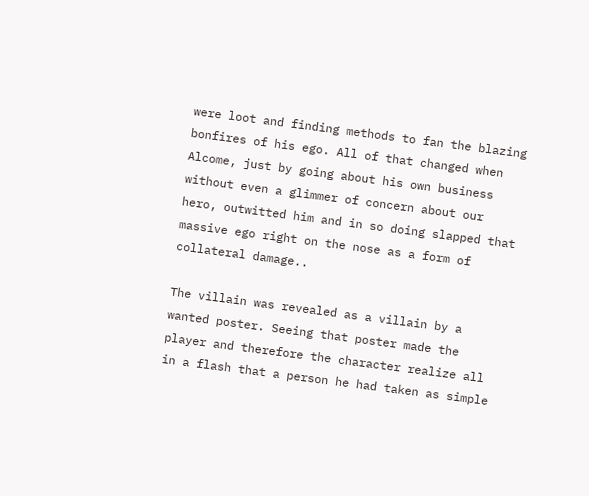were loot and finding methods to fan the blazing bonfires of his ego. All of that changed when Alcome, just by going about his own business without even a glimmer of concern about our hero, outwitted him and in so doing slapped that massive ego right on the nose as a form of collateral damage..

The villain was revealed as a villain by a wanted poster. Seeing that poster made the player and therefore the character realize all in a flash that a person he had taken as simple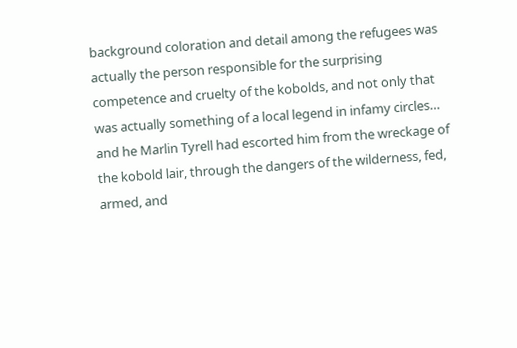background coloration and detail among the refugees was actually the person responsible for the surprising competence and cruelty of the kobolds, and not only that was actually something of a local legend in infamy circles… and he Marlin Tyrell had escorted him from the wreckage of the kobold lair, through the dangers of the wilderness, fed, armed, and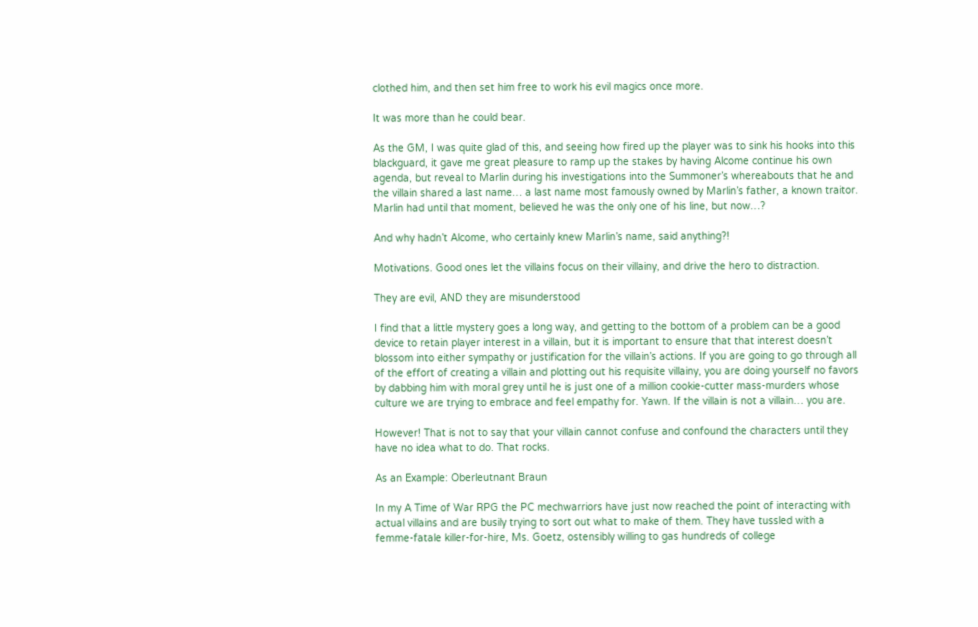clothed him, and then set him free to work his evil magics once more.

It was more than he could bear.

As the GM, I was quite glad of this, and seeing how fired up the player was to sink his hooks into this blackguard, it gave me great pleasure to ramp up the stakes by having Alcome continue his own agenda, but reveal to Marlin during his investigations into the Summoner’s whereabouts that he and the villain shared a last name… a last name most famously owned by Marlin’s father, a known traitor. Marlin had until that moment, believed he was the only one of his line, but now…?

And why hadn’t Alcome, who certainly knew Marlin’s name, said anything?!

Motivations. Good ones let the villains focus on their villainy, and drive the hero to distraction.

They are evil, AND they are misunderstood

I find that a little mystery goes a long way, and getting to the bottom of a problem can be a good device to retain player interest in a villain, but it is important to ensure that that interest doesn’t blossom into either sympathy or justification for the villain’s actions. If you are going to go through all of the effort of creating a villain and plotting out his requisite villainy, you are doing yourself no favors by dabbing him with moral grey until he is just one of a million cookie-cutter mass-murders whose culture we are trying to embrace and feel empathy for. Yawn. If the villain is not a villain… you are.

However! That is not to say that your villain cannot confuse and confound the characters until they have no idea what to do. That rocks.

As an Example: Oberleutnant Braun

In my A Time of War RPG the PC mechwarriors have just now reached the point of interacting with actual villains and are busily trying to sort out what to make of them. They have tussled with a femme-fatale killer-for-hire, Ms. Goetz, ostensibly willing to gas hundreds of college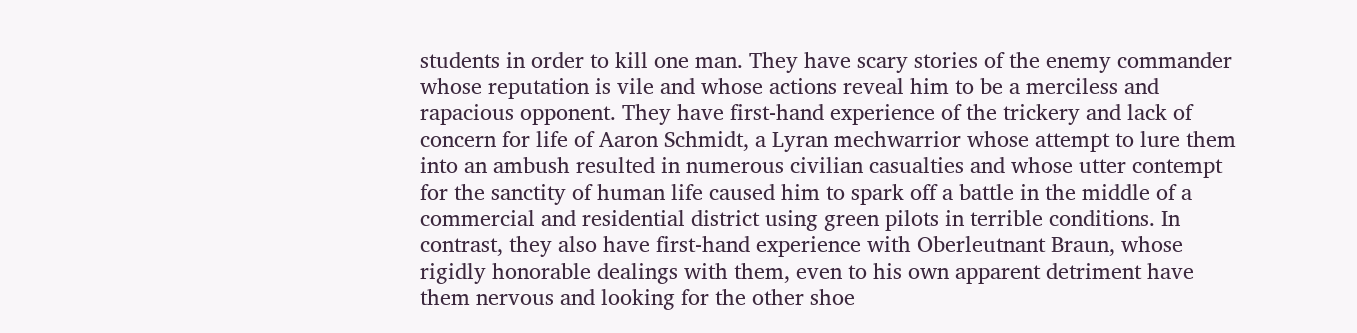students in order to kill one man. They have scary stories of the enemy commander whose reputation is vile and whose actions reveal him to be a merciless and rapacious opponent. They have first-hand experience of the trickery and lack of concern for life of Aaron Schmidt, a Lyran mechwarrior whose attempt to lure them into an ambush resulted in numerous civilian casualties and whose utter contempt for the sanctity of human life caused him to spark off a battle in the middle of a commercial and residential district using green pilots in terrible conditions. In contrast, they also have first-hand experience with Oberleutnant Braun, whose rigidly honorable dealings with them, even to his own apparent detriment have them nervous and looking for the other shoe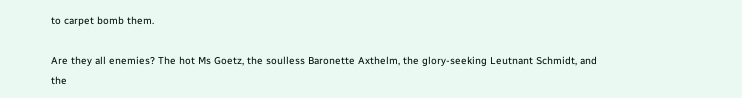to carpet bomb them.

Are they all enemies? The hot Ms Goetz, the soulless Baronette Axthelm, the glory-seeking Leutnant Schmidt, and the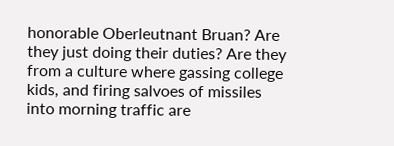honorable Oberleutnant Bruan? Are they just doing their duties? Are they from a culture where gassing college kids, and firing salvoes of missiles into morning traffic are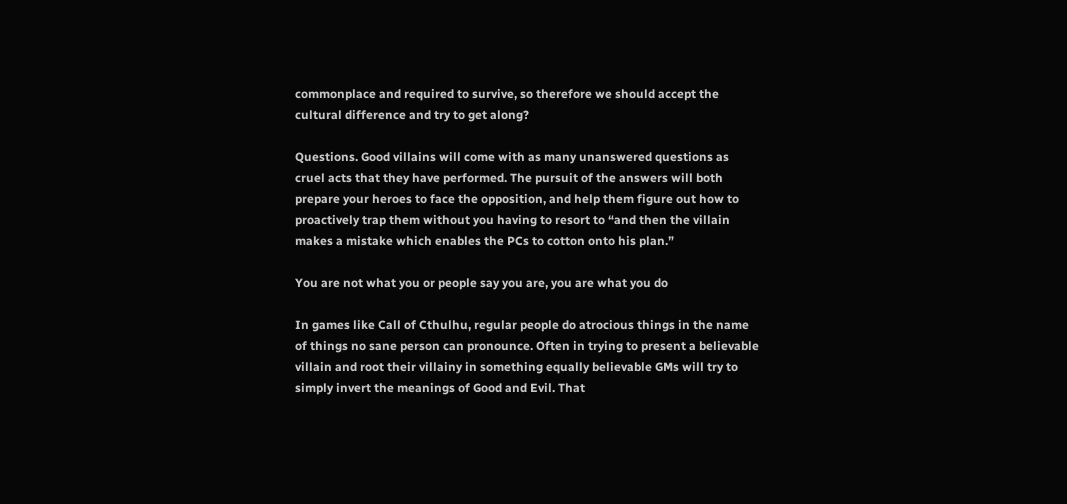commonplace and required to survive, so therefore we should accept the cultural difference and try to get along?

Questions. Good villains will come with as many unanswered questions as cruel acts that they have performed. The pursuit of the answers will both prepare your heroes to face the opposition, and help them figure out how to proactively trap them without you having to resort to “and then the villain makes a mistake which enables the PCs to cotton onto his plan.”

You are not what you or people say you are, you are what you do

In games like Call of Cthulhu, regular people do atrocious things in the name of things no sane person can pronounce. Often in trying to present a believable villain and root their villainy in something equally believable GMs will try to simply invert the meanings of Good and Evil. That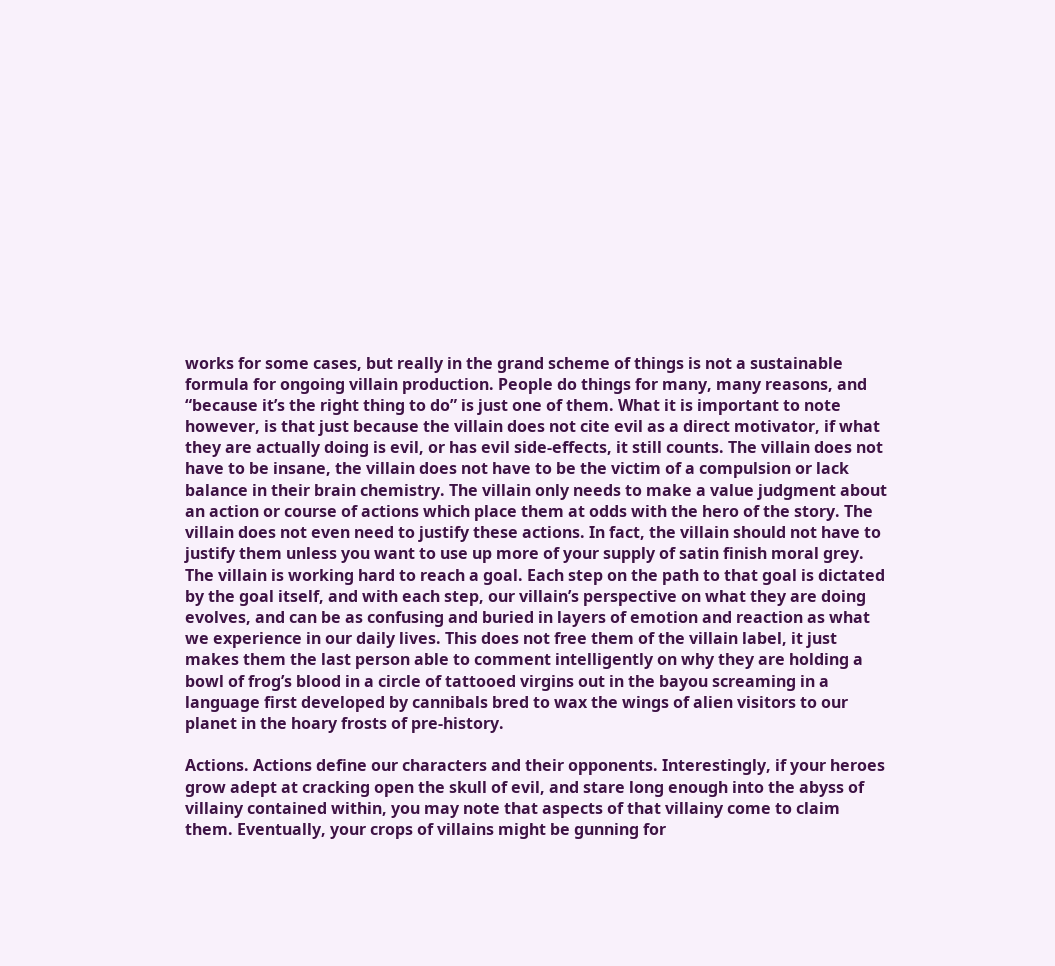works for some cases, but really in the grand scheme of things is not a sustainable formula for ongoing villain production. People do things for many, many reasons, and “because it’s the right thing to do” is just one of them. What it is important to note however, is that just because the villain does not cite evil as a direct motivator, if what they are actually doing is evil, or has evil side-effects, it still counts. The villain does not have to be insane, the villain does not have to be the victim of a compulsion or lack balance in their brain chemistry. The villain only needs to make a value judgment about an action or course of actions which place them at odds with the hero of the story. The villain does not even need to justify these actions. In fact, the villain should not have to justify them unless you want to use up more of your supply of satin finish moral grey. The villain is working hard to reach a goal. Each step on the path to that goal is dictated by the goal itself, and with each step, our villain’s perspective on what they are doing evolves, and can be as confusing and buried in layers of emotion and reaction as what we experience in our daily lives. This does not free them of the villain label, it just makes them the last person able to comment intelligently on why they are holding a bowl of frog’s blood in a circle of tattooed virgins out in the bayou screaming in a language first developed by cannibals bred to wax the wings of alien visitors to our planet in the hoary frosts of pre-history.

Actions. Actions define our characters and their opponents. Interestingly, if your heroes grow adept at cracking open the skull of evil, and stare long enough into the abyss of villainy contained within, you may note that aspects of that villainy come to claim them. Eventually, your crops of villains might be gunning for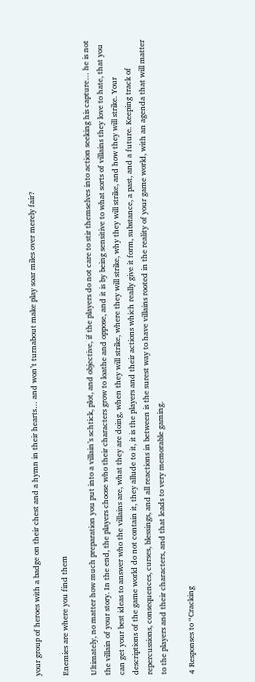your group of heroes with a badge on their chest and a hymn in their hearts… and won’t turnabout make play soar miles over merely fair?

Enemies are where you find them

Ultimately, no matter how much preparation you put into a villain’s schtick, plot, and objective, if the players do not care to stir themselves into action seeking his capture… he is not the villain of your story. In the end, the players choose who their characters grow to loathe and oppose, and it is by being sensitive to what sorts of villains they love to hate, that you can get your best ideas to answer who the villains are, what they are doing, when they will strike, where they will strike, why they will strike, and how they will strike. Your descriptions of the game world do not contain it, they allude to it, it is the players and their actions which really give it form, substance, a past, and a future. Keeping track of repercussions, consequences, curses, blessings, and all reactions in between is the surest way to have villains rooted in the reality of your game world, with an agenda that will matter to the players and their characters, and that leads to very memorable gaming.

4 Responses to “Cracking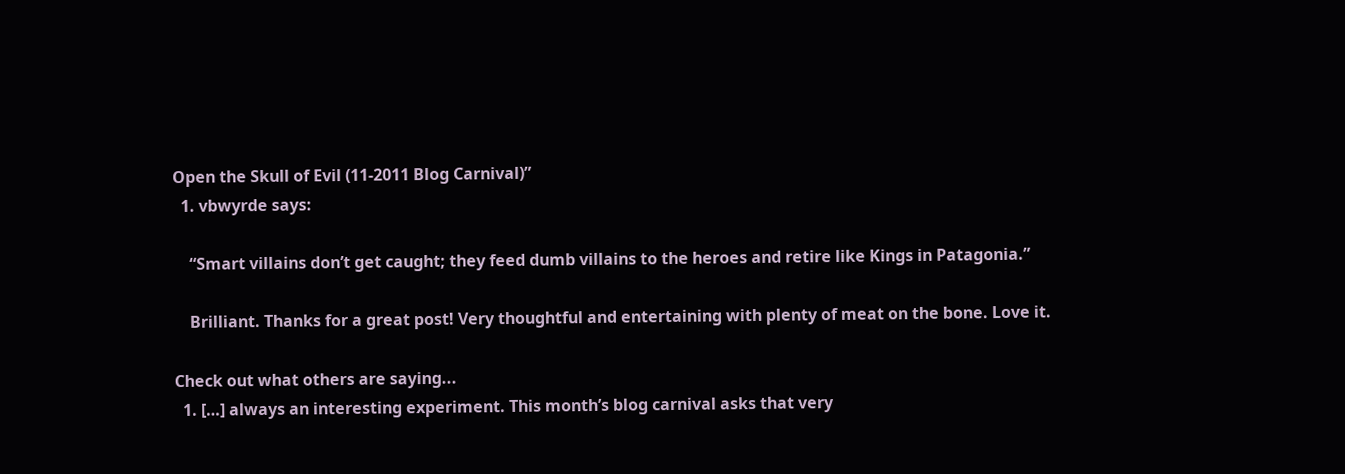Open the Skull of Evil (11-2011 Blog Carnival)”
  1. vbwyrde says:

    “Smart villains don’t get caught; they feed dumb villains to the heroes and retire like Kings in Patagonia.”

    Brilliant. Thanks for a great post! Very thoughtful and entertaining with plenty of meat on the bone. Love it.

Check out what others are saying...
  1. […] always an interesting experiment. This month’s blog carnival asks that very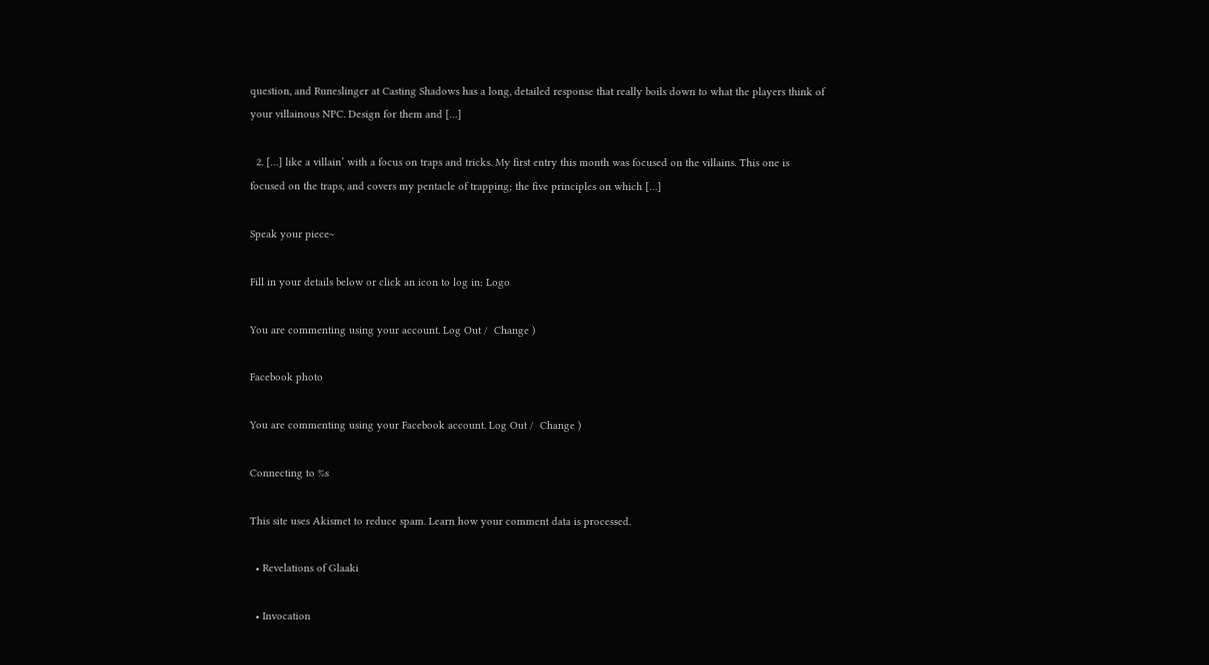question, and Runeslinger at Casting Shadows has a long, detailed response that really boils down to what the players think of your villainous NPC. Design for them and […]

  2. […] like a villain’ with a focus on traps and tricks. My first entry this month was focused on the villains. This one is focused on the traps, and covers my pentacle of trapping; the five principles on which […]

Speak your piece~

Fill in your details below or click an icon to log in: Logo

You are commenting using your account. Log Out /  Change )

Facebook photo

You are commenting using your Facebook account. Log Out /  Change )

Connecting to %s

This site uses Akismet to reduce spam. Learn how your comment data is processed.

  • Revelations of Glaaki

  • Invocation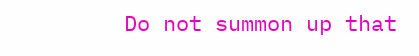Do not summon up that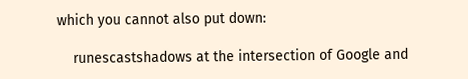which you cannot also put down:

    runescastshadows at the intersection of Google and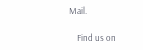Mail.

    Find us on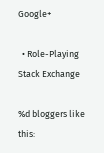Google+

  • Role-Playing Stack Exchange

%d bloggers like this: